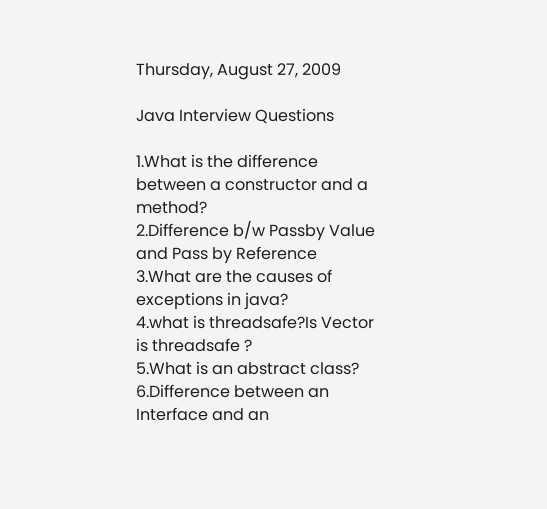Thursday, August 27, 2009

Java Interview Questions

1.What is the difference between a constructor and a method?
2.Difference b/w Passby Value and Pass by Reference
3.What are the causes of exceptions in java?
4.what is threadsafe?Is Vector is threadsafe ?
5.What is an abstract class?
6.Difference between an Interface and an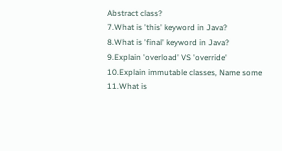Abstract class?
7.What is 'this' keyword in Java?
8.What is 'final' keyword in Java?
9.Explain 'overload' VS 'override'
10.Explain immutable classes, Name some
11.What is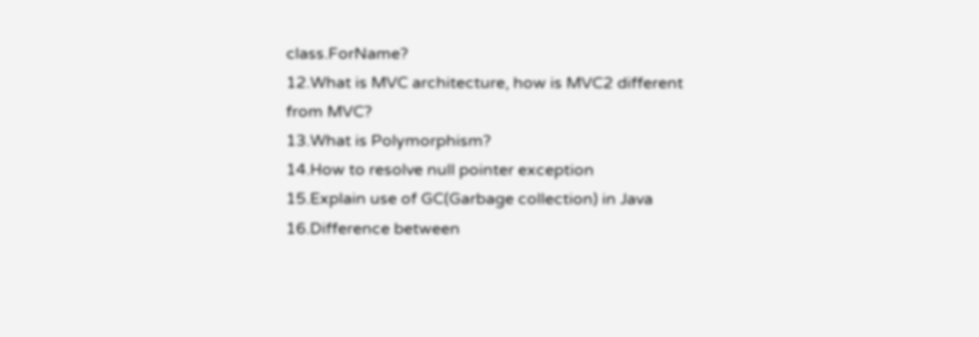class.ForName?
12.What is MVC architecture, how is MVC2 different from MVC?
13.What is Polymorphism?
14.How to resolve null pointer exception
15.Explain use of GC(Garbage collection) in Java
16.Difference between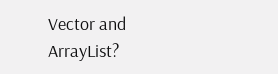Vector and ArrayList?